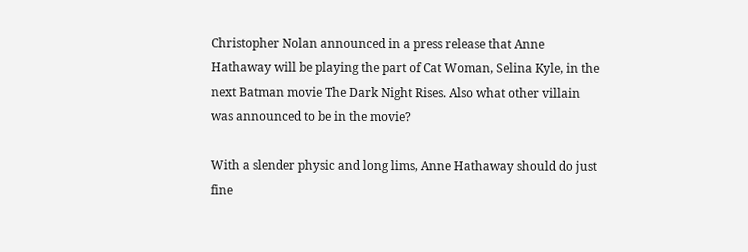Christopher Nolan announced in a press release that Anne Hathaway will be playing the part of Cat Woman, Selina Kyle, in the next Batman movie The Dark Night Rises. Also what other villain was announced to be in the movie?

With a slender physic and long lims, Anne Hathaway should do just fine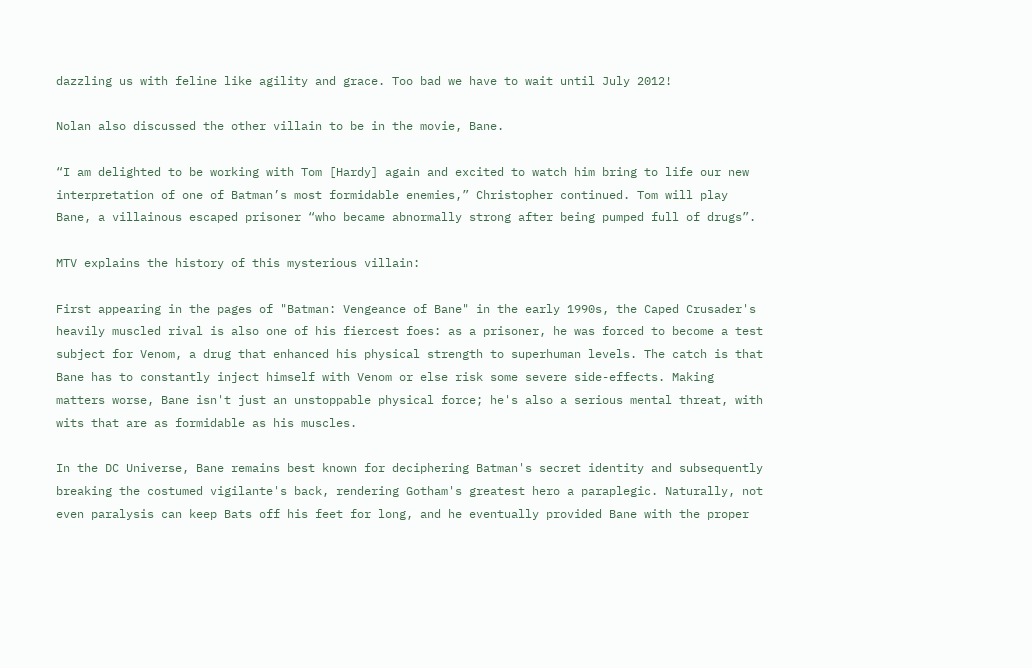dazzling us with feline like agility and grace. Too bad we have to wait until July 2012!

Nolan also discussed the other villain to be in the movie, Bane.

“I am delighted to be working with Tom [Hardy] again and excited to watch him bring to life our new interpretation of one of Batman’s most formidable enemies,” Christopher continued. Tom will play Bane, a villainous escaped prisoner “who became abnormally strong after being pumped full of drugs”.

MTV explains the history of this mysterious villain:

First appearing in the pages of "Batman: Vengeance of Bane" in the early 1990s, the Caped Crusader's heavily muscled rival is also one of his fiercest foes: as a prisoner, he was forced to become a test subject for Venom, a drug that enhanced his physical strength to superhuman levels. The catch is that Bane has to constantly inject himself with Venom or else risk some severe side-effects. Making matters worse, Bane isn't just an unstoppable physical force; he's also a serious mental threat, with wits that are as formidable as his muscles.

In the DC Universe, Bane remains best known for deciphering Batman's secret identity and subsequently breaking the costumed vigilante's back, rendering Gotham's greatest hero a paraplegic. Naturally, not even paralysis can keep Bats off his feet for long, and he eventually provided Bane with the proper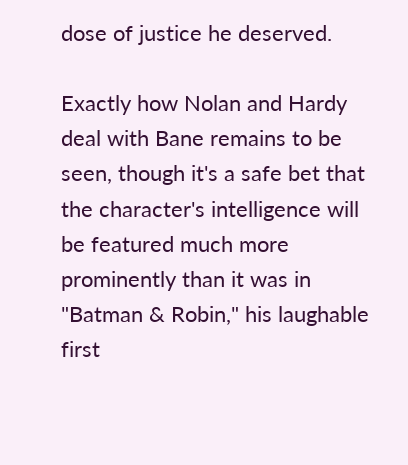dose of justice he deserved.

Exactly how Nolan and Hardy deal with Bane remains to be seen, though it's a safe bet that the character's intelligence will be featured much more prominently than it was in "Batman & Robin," his laughable first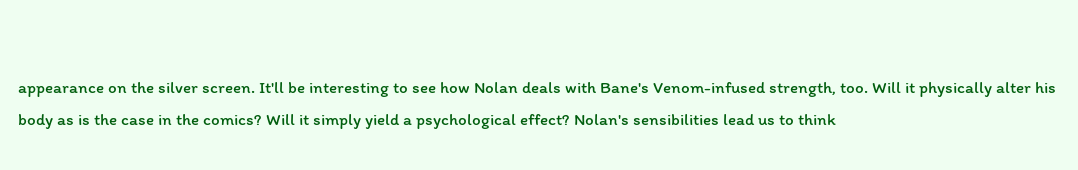appearance on the silver screen. It'll be interesting to see how Nolan deals with Bane's Venom-infused strength, too. Will it physically alter his body as is the case in the comics? Will it simply yield a psychological effect? Nolan's sensibilities lead us to think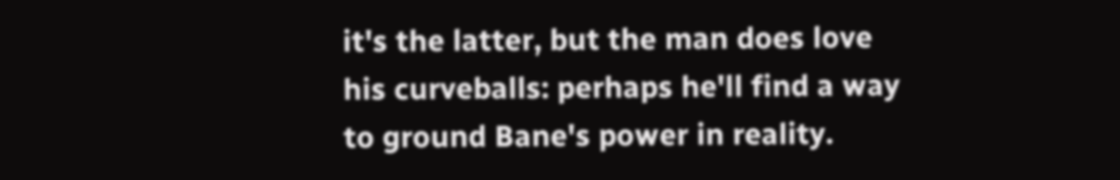it's the latter, but the man does love his curveballs: perhaps he'll find a way to ground Bane's power in reality.